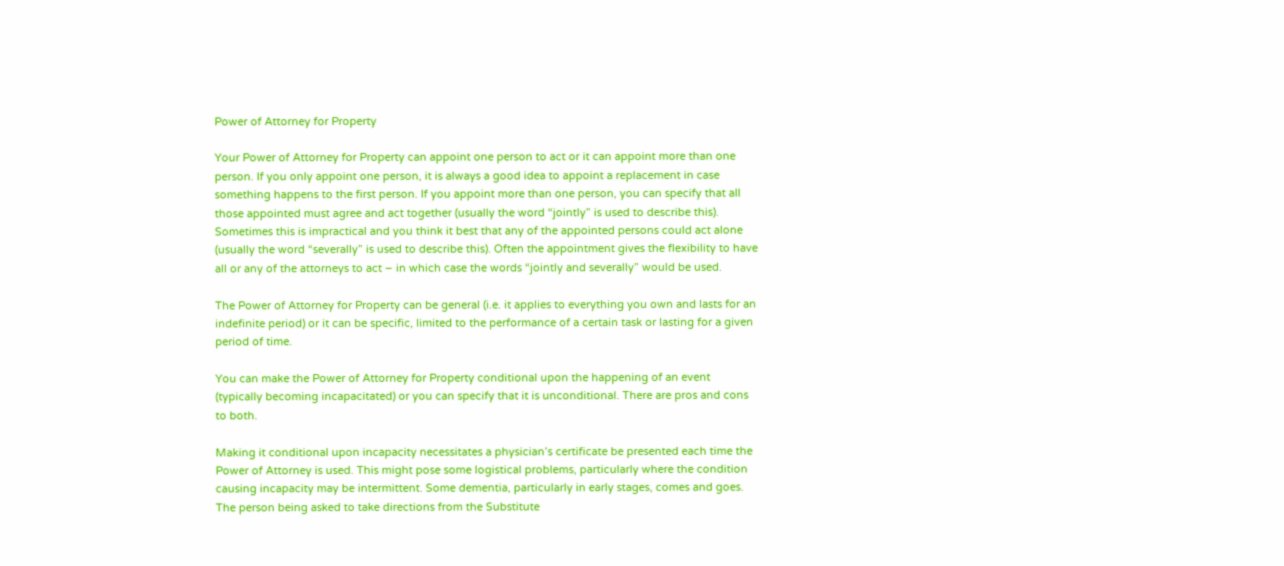Power of Attorney for Property

Your Power of Attorney for Property can appoint one person to act or it can appoint more than one person. If you only appoint one person, it is always a good idea to appoint a replacement in case something happens to the first person. If you appoint more than one person, you can specify that all those appointed must agree and act together (usually the word “jointly” is used to describe this). Sometimes this is impractical and you think it best that any of the appointed persons could act alone (usually the word “severally” is used to describe this). Often the appointment gives the flexibility to have all or any of the attorneys to act – in which case the words “jointly and severally” would be used.

The Power of Attorney for Property can be general (i.e. it applies to everything you own and lasts for an indefinite period) or it can be specific, limited to the performance of a certain task or lasting for a given period of time.

You can make the Power of Attorney for Property conditional upon the happening of an event (typically becoming incapacitated) or you can specify that it is unconditional. There are pros and cons to both.

Making it conditional upon incapacity necessitates a physician’s certificate be presented each time the Power of Attorney is used. This might pose some logistical problems, particularly where the condition causing incapacity may be intermittent. Some dementia, particularly in early stages, comes and goes. The person being asked to take directions from the Substitute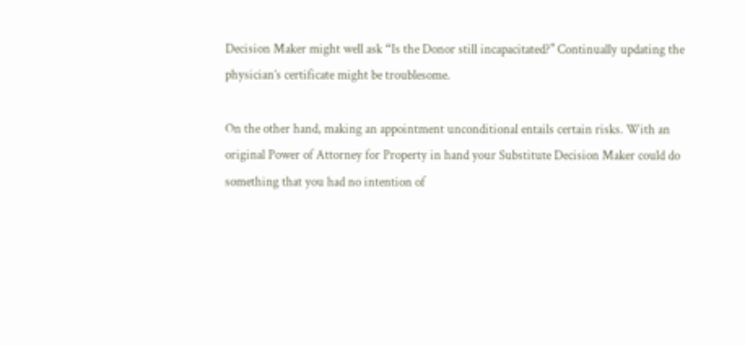Decision Maker might well ask “Is the Donor still incapacitated?" Continually updating the physician’s certificate might be troublesome.

On the other hand, making an appointment unconditional entails certain risks. With an original Power of Attorney for Property in hand your Substitute Decision Maker could do something that you had no intention of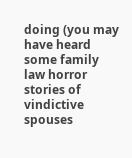doing (you may have heard some family law horror stories of vindictive spouses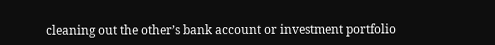cleaning out the other’s bank account or investment portfolio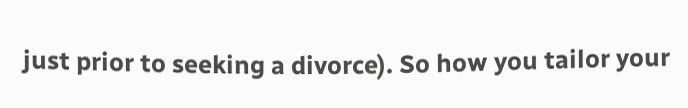just prior to seeking a divorce). So how you tailor your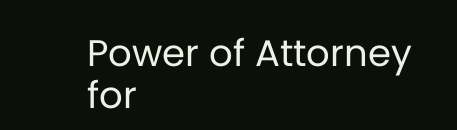Power of Attorney for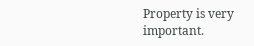Property is very important.